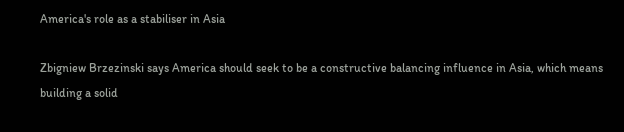America's role as a stabiliser in Asia

Zbigniew Brzezinski says America should seek to be a constructive balancing influence in Asia, which means building a solid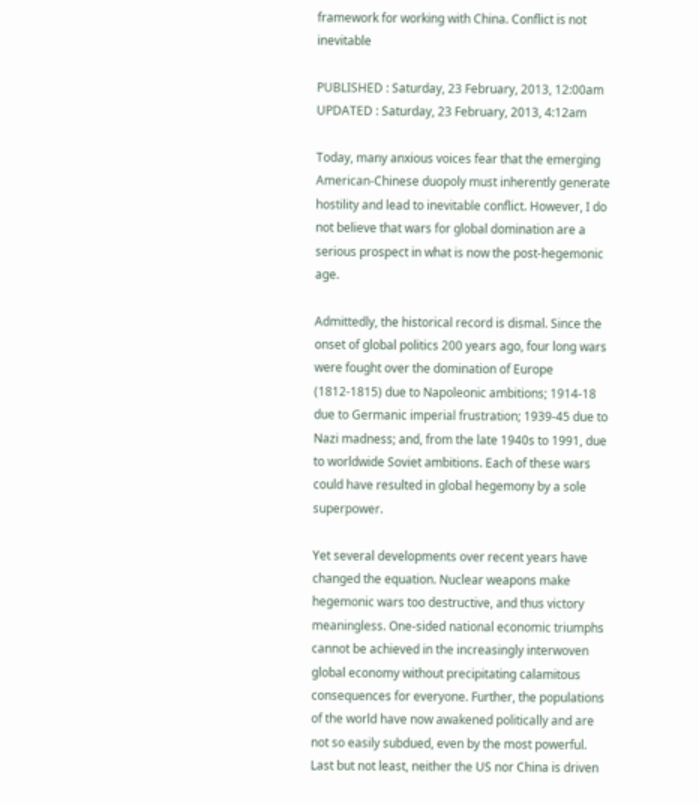framework for working with China. Conflict is not inevitable

PUBLISHED : Saturday, 23 February, 2013, 12:00am
UPDATED : Saturday, 23 February, 2013, 4:12am

Today, many anxious voices fear that the emerging American-Chinese duopoly must inherently generate hostility and lead to inevitable conflict. However, I do not believe that wars for global domination are a serious prospect in what is now the post-hegemonic age.

Admittedly, the historical record is dismal. Since the onset of global politics 200 years ago, four long wars were fought over the domination of Europe (1812-1815) due to Napoleonic ambitions; 1914-18 due to Germanic imperial frustration; 1939-45 due to Nazi madness; and, from the late 1940s to 1991, due to worldwide Soviet ambitions. Each of these wars could have resulted in global hegemony by a sole superpower.

Yet several developments over recent years have changed the equation. Nuclear weapons make hegemonic wars too destructive, and thus victory meaningless. One-sided national economic triumphs cannot be achieved in the increasingly interwoven global economy without precipitating calamitous consequences for everyone. Further, the populations of the world have now awakened politically and are not so easily subdued, even by the most powerful. Last but not least, neither the US nor China is driven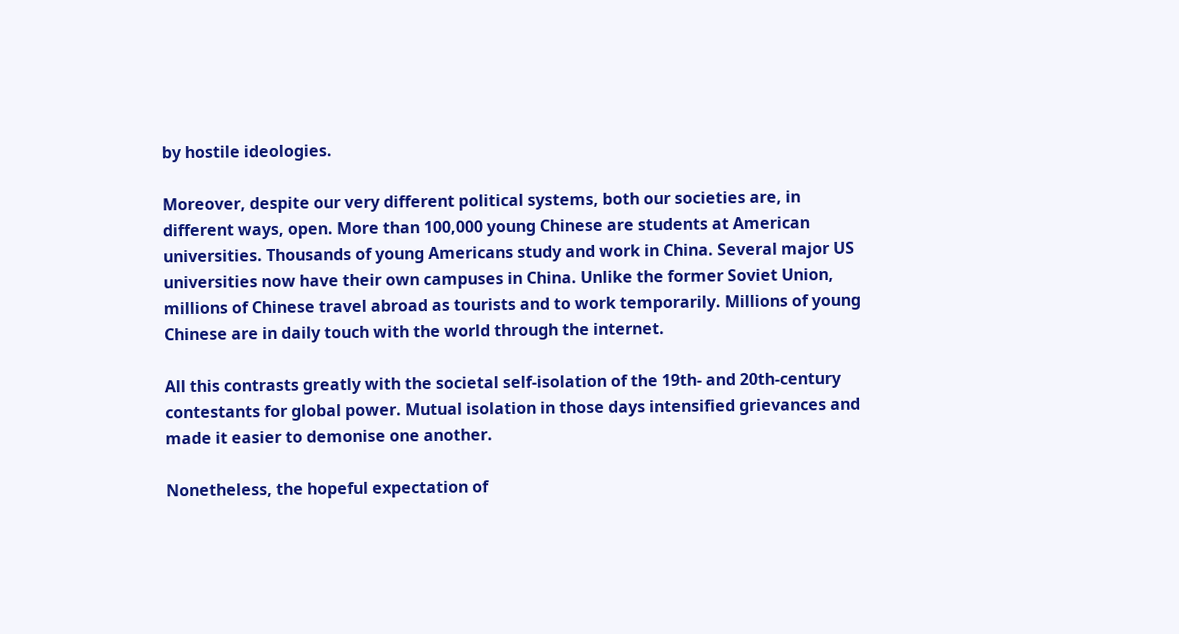by hostile ideologies.

Moreover, despite our very different political systems, both our societies are, in different ways, open. More than 100,000 young Chinese are students at American universities. Thousands of young Americans study and work in China. Several major US universities now have their own campuses in China. Unlike the former Soviet Union, millions of Chinese travel abroad as tourists and to work temporarily. Millions of young Chinese are in daily touch with the world through the internet.

All this contrasts greatly with the societal self-isolation of the 19th- and 20th-century contestants for global power. Mutual isolation in those days intensified grievances and made it easier to demonise one another.

Nonetheless, the hopeful expectation of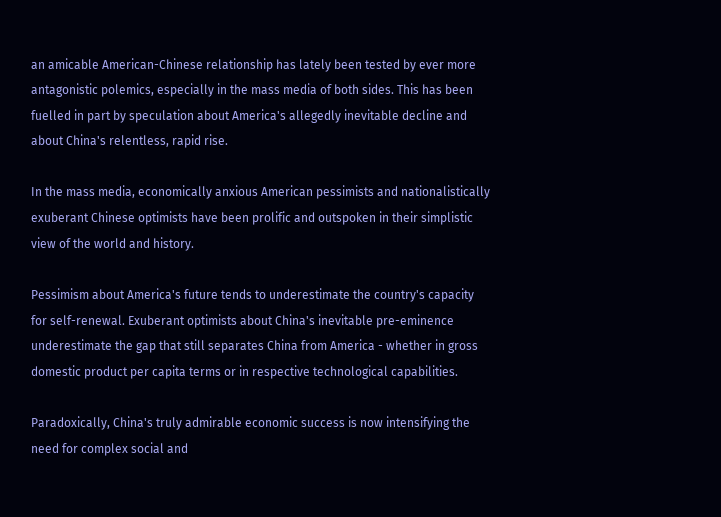an amicable American-Chinese relationship has lately been tested by ever more antagonistic polemics, especially in the mass media of both sides. This has been fuelled in part by speculation about America's allegedly inevitable decline and about China's relentless, rapid rise.

In the mass media, economically anxious American pessimists and nationalistically exuberant Chinese optimists have been prolific and outspoken in their simplistic view of the world and history.

Pessimism about America's future tends to underestimate the country's capacity for self-renewal. Exuberant optimists about China's inevitable pre-eminence underestimate the gap that still separates China from America - whether in gross domestic product per capita terms or in respective technological capabilities.

Paradoxically, China's truly admirable economic success is now intensifying the need for complex social and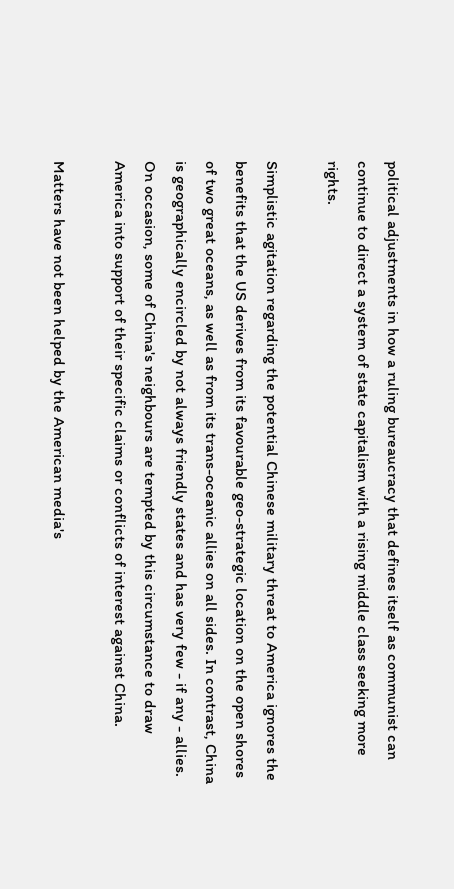political adjustments in how a ruling bureaucracy that defines itself as communist can continue to direct a system of state capitalism with a rising middle class seeking more rights.

Simplistic agitation regarding the potential Chinese military threat to America ignores the benefits that the US derives from its favourable geo-strategic location on the open shores of two great oceans, as well as from its trans-oceanic allies on all sides. In contrast, China is geographically encircled by not always friendly states and has very few - if any - allies. On occasion, some of China's neighbours are tempted by this circumstance to draw America into support of their specific claims or conflicts of interest against China.

Matters have not been helped by the American media's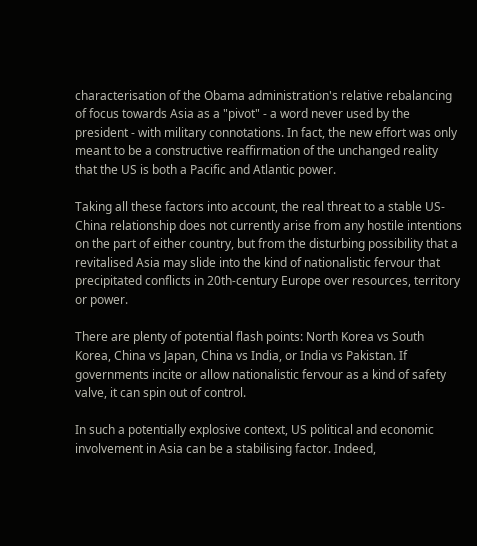characterisation of the Obama administration's relative rebalancing of focus towards Asia as a "pivot" - a word never used by the president - with military connotations. In fact, the new effort was only meant to be a constructive reaffirmation of the unchanged reality that the US is both a Pacific and Atlantic power.

Taking all these factors into account, the real threat to a stable US-China relationship does not currently arise from any hostile intentions on the part of either country, but from the disturbing possibility that a revitalised Asia may slide into the kind of nationalistic fervour that precipitated conflicts in 20th-century Europe over resources, territory or power.

There are plenty of potential flash points: North Korea vs South Korea, China vs Japan, China vs India, or India vs Pakistan. If governments incite or allow nationalistic fervour as a kind of safety valve, it can spin out of control.

In such a potentially explosive context, US political and economic involvement in Asia can be a stabilising factor. Indeed,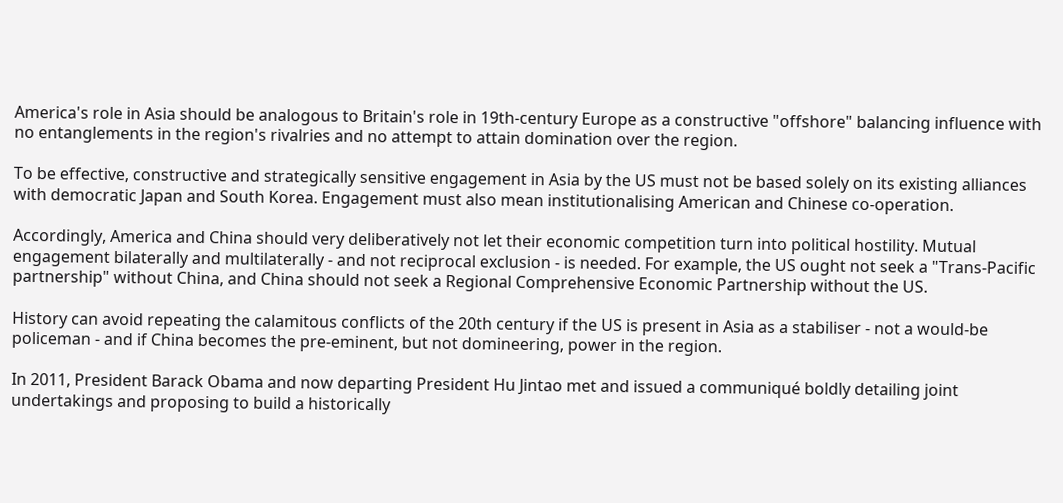America's role in Asia should be analogous to Britain's role in 19th-century Europe as a constructive "offshore" balancing influence with no entanglements in the region's rivalries and no attempt to attain domination over the region.

To be effective, constructive and strategically sensitive engagement in Asia by the US must not be based solely on its existing alliances with democratic Japan and South Korea. Engagement must also mean institutionalising American and Chinese co-operation.

Accordingly, America and China should very deliberatively not let their economic competition turn into political hostility. Mutual engagement bilaterally and multilaterally - and not reciprocal exclusion - is needed. For example, the US ought not seek a "Trans-Pacific partnership" without China, and China should not seek a Regional Comprehensive Economic Partnership without the US.

History can avoid repeating the calamitous conflicts of the 20th century if the US is present in Asia as a stabiliser - not a would-be policeman - and if China becomes the pre-eminent, but not domineering, power in the region.

In 2011, President Barack Obama and now departing President Hu Jintao met and issued a communiqué boldly detailing joint undertakings and proposing to build a historically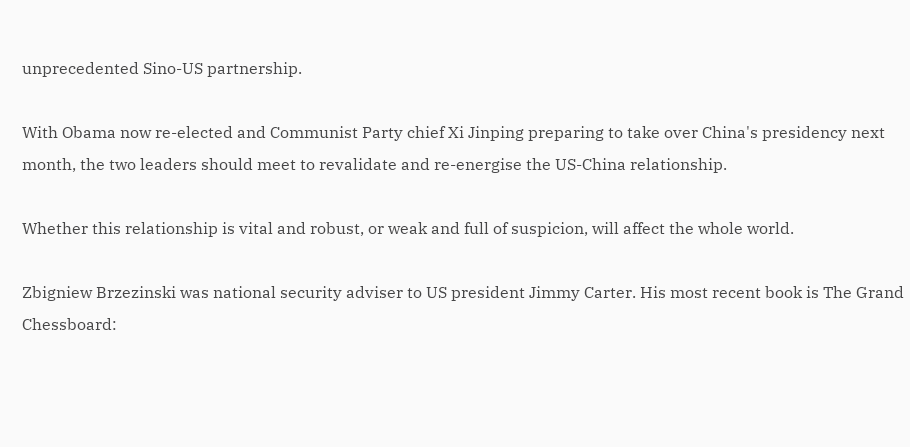unprecedented Sino-US partnership.

With Obama now re-elected and Communist Party chief Xi Jinping preparing to take over China's presidency next month, the two leaders should meet to revalidate and re-energise the US-China relationship.

Whether this relationship is vital and robust, or weak and full of suspicion, will affect the whole world.

Zbigniew Brzezinski was national security adviser to US president Jimmy Carter. His most recent book is The Grand Chessboard: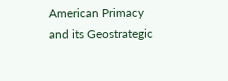American Primacy and its Geostrategic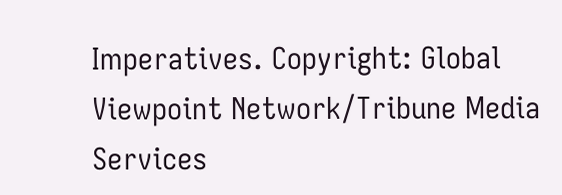Imperatives. Copyright: Global Viewpoint Network/Tribune Media Services